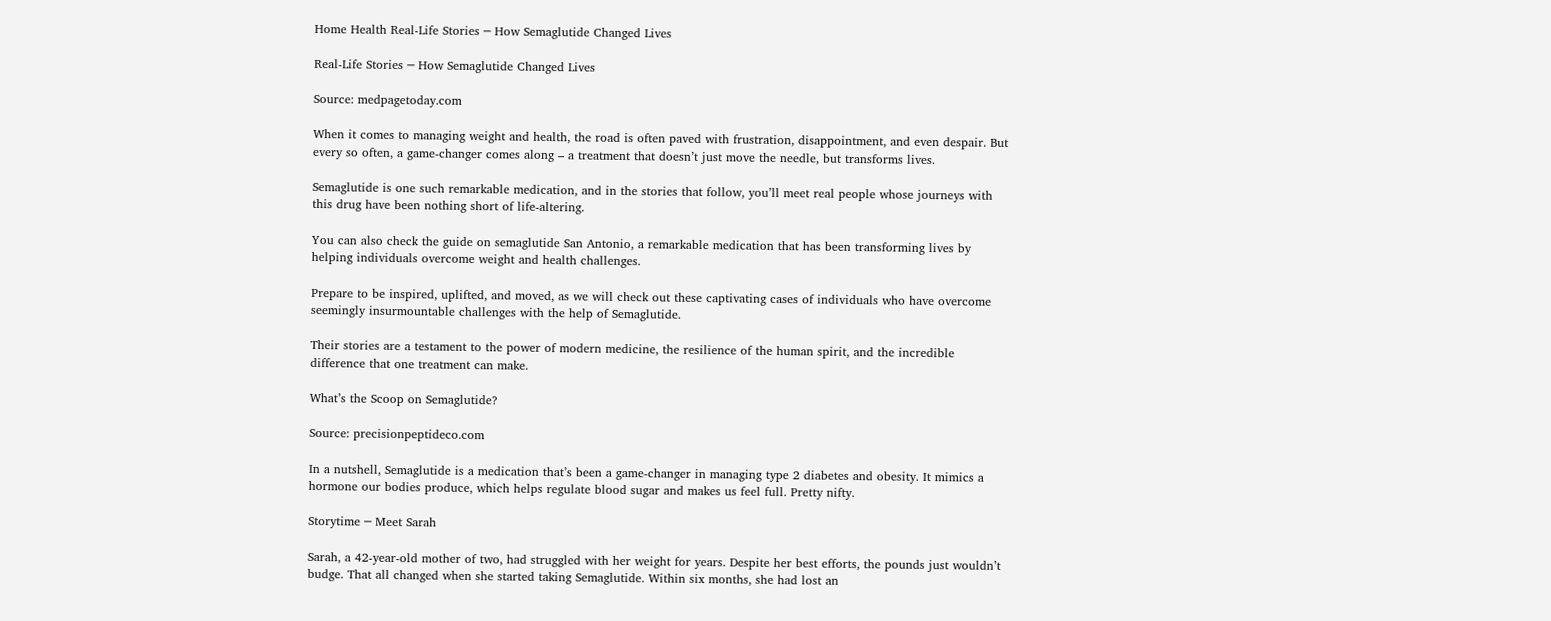Home Health Real-Life Stories ─ How Semaglutide Changed Lives

Real-Life Stories ─ How Semaglutide Changed Lives

Source: medpagetoday.com

When it comes to managing weight and health, the road is often paved with frustration, disappointment, and even despair. But every so often, a game-changer comes along – a treatment that doesn’t just move the needle, but transforms lives.

Semaglutide is one such remarkable medication, and in the stories that follow, you’ll meet real people whose journeys with this drug have been nothing short of life-altering.

You can also check the guide on semaglutide San Antonio, a remarkable medication that has been transforming lives by helping individuals overcome weight and health challenges.

Prepare to be inspired, uplifted, and moved, as we will check out these captivating cases of individuals who have overcome seemingly insurmountable challenges with the help of Semaglutide.

Their stories are a testament to the power of modern medicine, the resilience of the human spirit, and the incredible difference that one treatment can make.

What’s the Scoop on Semaglutide?

Source: precisionpeptideco.com

In a nutshell, Semaglutide is a medication that’s been a game-changer in managing type 2 diabetes and obesity. It mimics a hormone our bodies produce, which helps regulate blood sugar and makes us feel full. Pretty nifty.

Storytime ─ Meet Sarah

Sarah, a 42-year-old mother of two, had struggled with her weight for years. Despite her best efforts, the pounds just wouldn’t budge. That all changed when she started taking Semaglutide. Within six months, she had lost an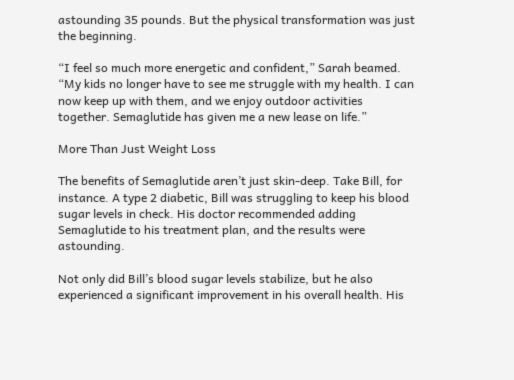astounding 35 pounds. But the physical transformation was just the beginning.

“I feel so much more energetic and confident,” Sarah beamed. “My kids no longer have to see me struggle with my health. I can now keep up with them, and we enjoy outdoor activities together. Semaglutide has given me a new lease on life.”

More Than Just Weight Loss

The benefits of Semaglutide aren’t just skin-deep. Take Bill, for instance. A type 2 diabetic, Bill was struggling to keep his blood sugar levels in check. His doctor recommended adding Semaglutide to his treatment plan, and the results were astounding.

Not only did Bill’s blood sugar levels stabilize, but he also experienced a significant improvement in his overall health. His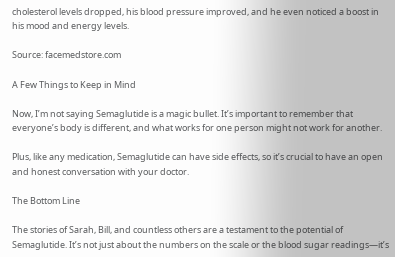cholesterol levels dropped, his blood pressure improved, and he even noticed a boost in his mood and energy levels.

Source: facemedstore.com

A Few Things to Keep in Mind

Now, I’m not saying Semaglutide is a magic bullet. It’s important to remember that everyone’s body is different, and what works for one person might not work for another.

Plus, like any medication, Semaglutide can have side effects, so it’s crucial to have an open and honest conversation with your doctor.

The Bottom Line

The stories of Sarah, Bill, and countless others are a testament to the potential of Semaglutide. It’s not just about the numbers on the scale or the blood sugar readings—it’s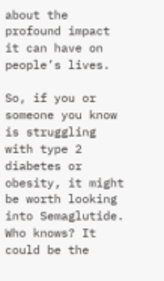about the profound impact it can have on people’s lives.

So, if you or someone you know is struggling with type 2 diabetes or obesity, it might be worth looking into Semaglutide. Who knows? It could be the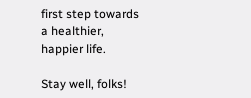first step towards a healthier, happier life.

Stay well, folks!